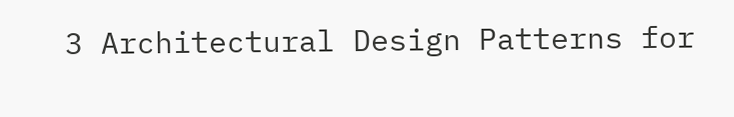3 Architectural Design Patterns for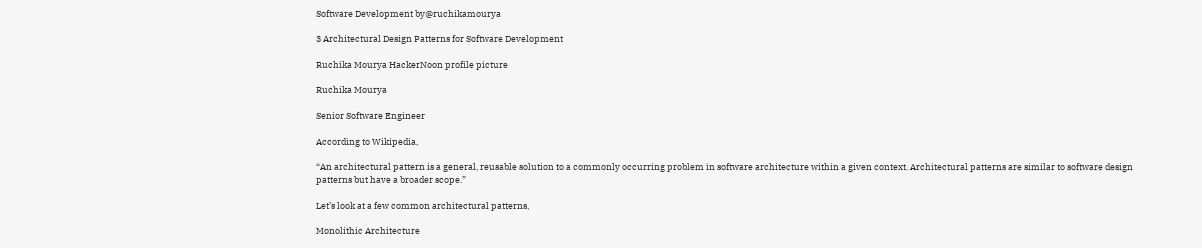Software Development by@ruchikamourya

3 Architectural Design Patterns for Software Development

Ruchika Mourya HackerNoon profile picture

Ruchika Mourya

Senior Software Engineer

According to Wikipedia,

“An architectural pattern is a general, reusable solution to a commonly occurring problem in software architecture within a given context. Architectural patterns are similar to software design patterns but have a broader scope.”

Let’s look at a few common architectural patterns,

Monolithic Architecture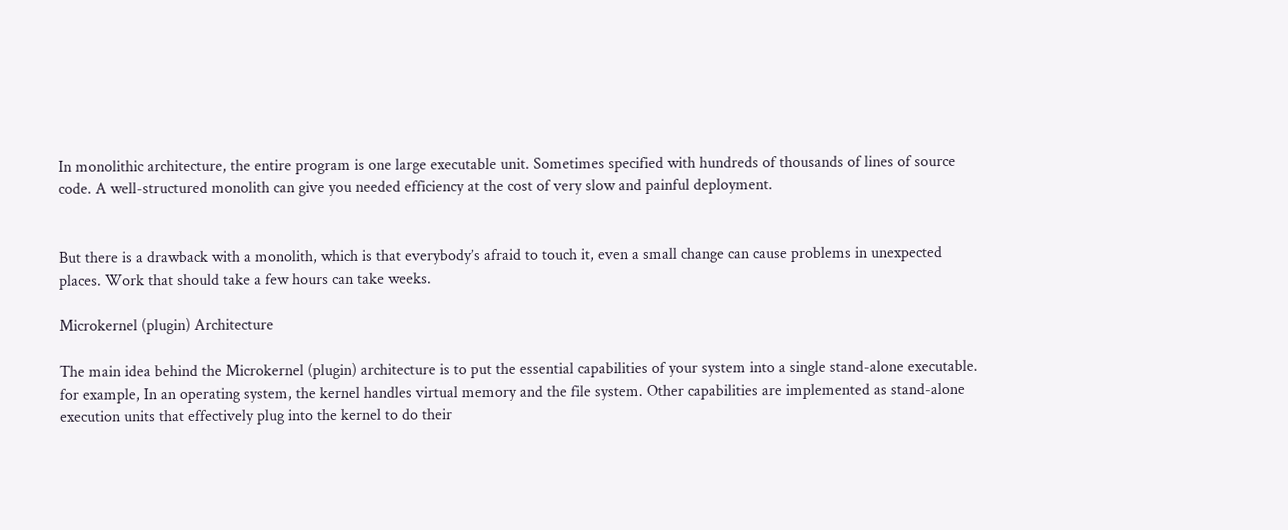In monolithic architecture, the entire program is one large executable unit. Sometimes specified with hundreds of thousands of lines of source code. A well-structured monolith can give you needed efficiency at the cost of very slow and painful deployment.


But there is a drawback with a monolith, which is that everybody’s afraid to touch it, even a small change can cause problems in unexpected places. Work that should take a few hours can take weeks.

Microkernel (plugin) Architecture

The main idea behind the Microkernel (plugin) architecture is to put the essential capabilities of your system into a single stand-alone executable. for example, In an operating system, the kernel handles virtual memory and the file system. Other capabilities are implemented as stand-alone execution units that effectively plug into the kernel to do their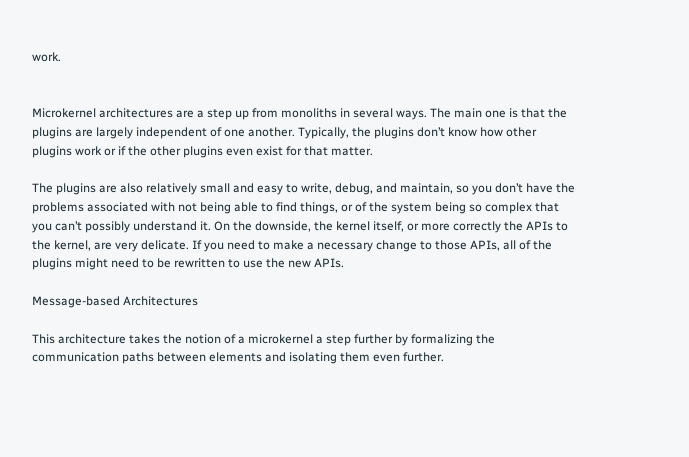work.


Microkernel architectures are a step up from monoliths in several ways. The main one is that the plugins are largely independent of one another. Typically, the plugins don’t know how other plugins work or if the other plugins even exist for that matter.

The plugins are also relatively small and easy to write, debug, and maintain, so you don’t have the problems associated with not being able to find things, or of the system being so complex that you can’t possibly understand it. On the downside, the kernel itself, or more correctly the APIs to the kernel, are very delicate. If you need to make a necessary change to those APIs, all of the plugins might need to be rewritten to use the new APIs.

Message-based Architectures

This architecture takes the notion of a microkernel a step further by formalizing the communication paths between elements and isolating them even further.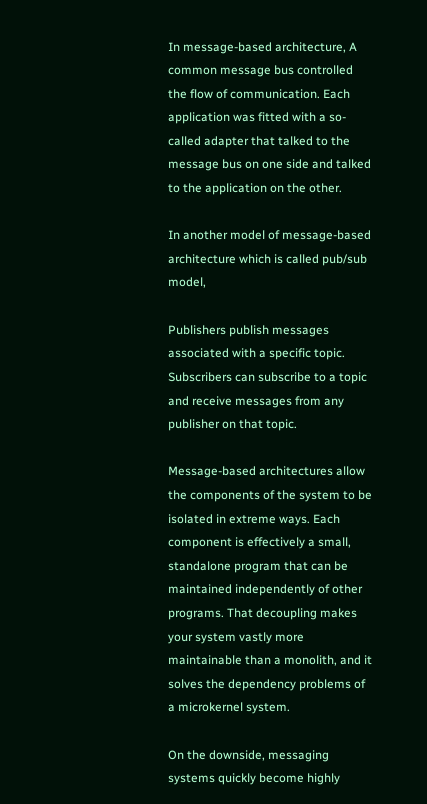In message-based architecture, A common message bus controlled the flow of communication. Each application was fitted with a so-called adapter that talked to the message bus on one side and talked to the application on the other.

In another model of message-based architecture which is called pub/sub model,

Publishers publish messages associated with a specific topic. Subscribers can subscribe to a topic and receive messages from any publisher on that topic.

Message-based architectures allow the components of the system to be isolated in extreme ways. Each component is effectively a small, standalone program that can be maintained independently of other programs. That decoupling makes your system vastly more maintainable than a monolith, and it solves the dependency problems of a microkernel system.

On the downside, messaging systems quickly become highly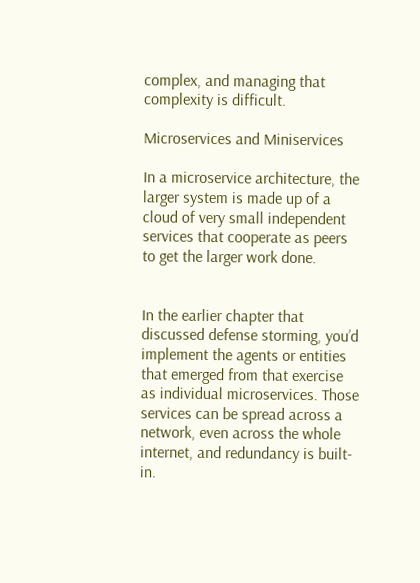complex, and managing that complexity is difficult.

Microservices and Miniservices

In a microservice architecture, the larger system is made up of a cloud of very small independent services that cooperate as peers to get the larger work done.


In the earlier chapter that discussed defense storming, you’d implement the agents or entities that emerged from that exercise as individual microservices. Those services can be spread across a network, even across the whole internet, and redundancy is built-in.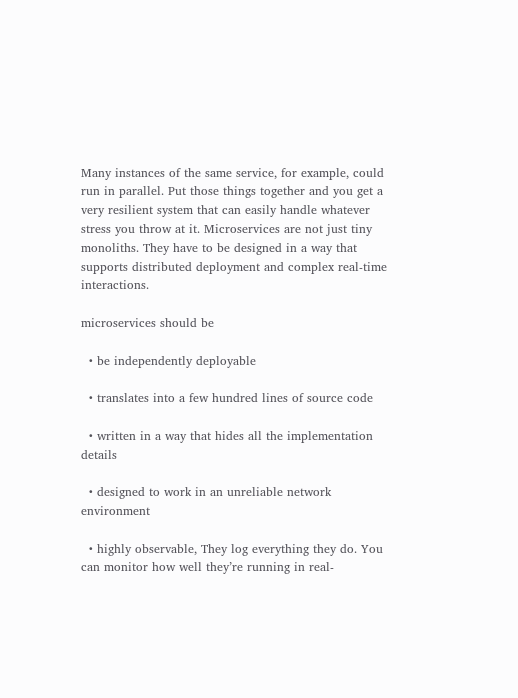Many instances of the same service, for example, could run in parallel. Put those things together and you get a very resilient system that can easily handle whatever stress you throw at it. Microservices are not just tiny monoliths. They have to be designed in a way that supports distributed deployment and complex real-time interactions.

microservices should be

  • be independently deployable

  • translates into a few hundred lines of source code

  • written in a way that hides all the implementation details

  • designed to work in an unreliable network environment

  • highly observable, They log everything they do. You can monitor how well they’re running in real-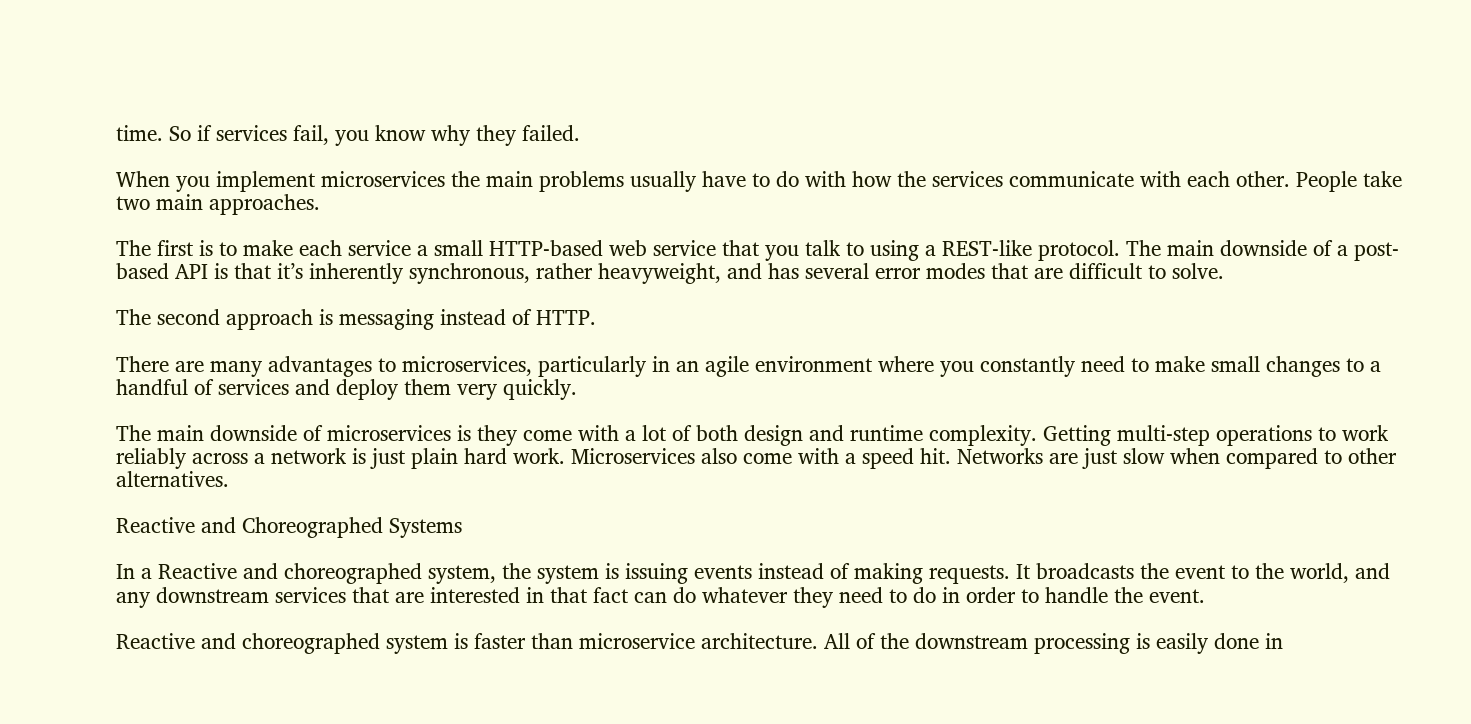time. So if services fail, you know why they failed.

When you implement microservices the main problems usually have to do with how the services communicate with each other. People take two main approaches.

The first is to make each service a small HTTP-based web service that you talk to using a REST-like protocol. The main downside of a post-based API is that it’s inherently synchronous, rather heavyweight, and has several error modes that are difficult to solve.

The second approach is messaging instead of HTTP.

There are many advantages to microservices, particularly in an agile environment where you constantly need to make small changes to a handful of services and deploy them very quickly.

The main downside of microservices is they come with a lot of both design and runtime complexity. Getting multi-step operations to work reliably across a network is just plain hard work. Microservices also come with a speed hit. Networks are just slow when compared to other alternatives.

Reactive and Choreographed Systems

In a Reactive and choreographed system, the system is issuing events instead of making requests. It broadcasts the event to the world, and any downstream services that are interested in that fact can do whatever they need to do in order to handle the event.

Reactive and choreographed system is faster than microservice architecture. All of the downstream processing is easily done in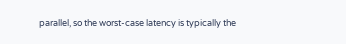parallel, so the worst-case latency is typically the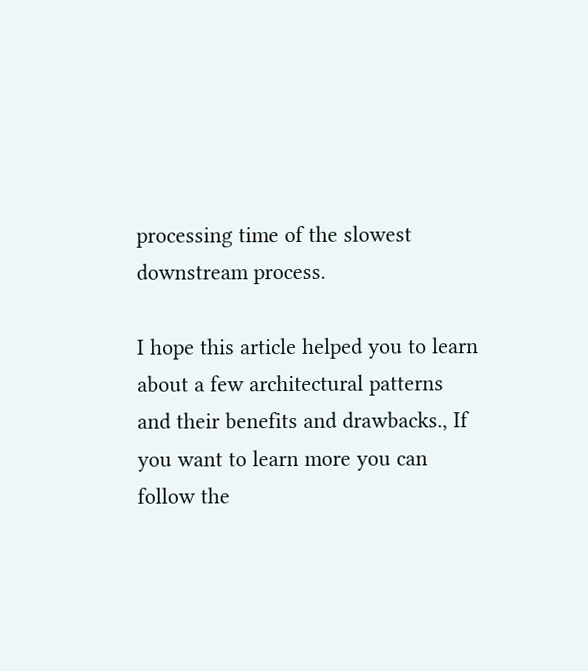processing time of the slowest downstream process.

I hope this article helped you to learn about a few architectural patterns and their benefits and drawbacks., If you want to learn more you can follow the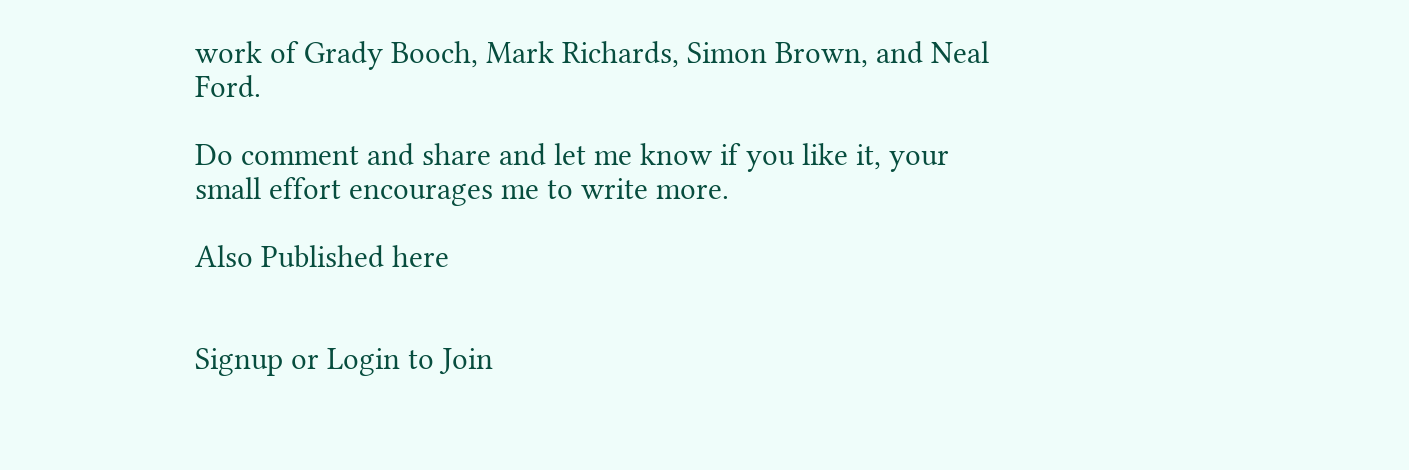work of Grady Booch, Mark Richards, Simon Brown, and Neal Ford.

Do comment and share and let me know if you like it, your small effort encourages me to write more.

Also Published here


Signup or Login to Join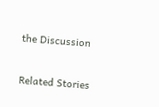the Discussion


Related Stories